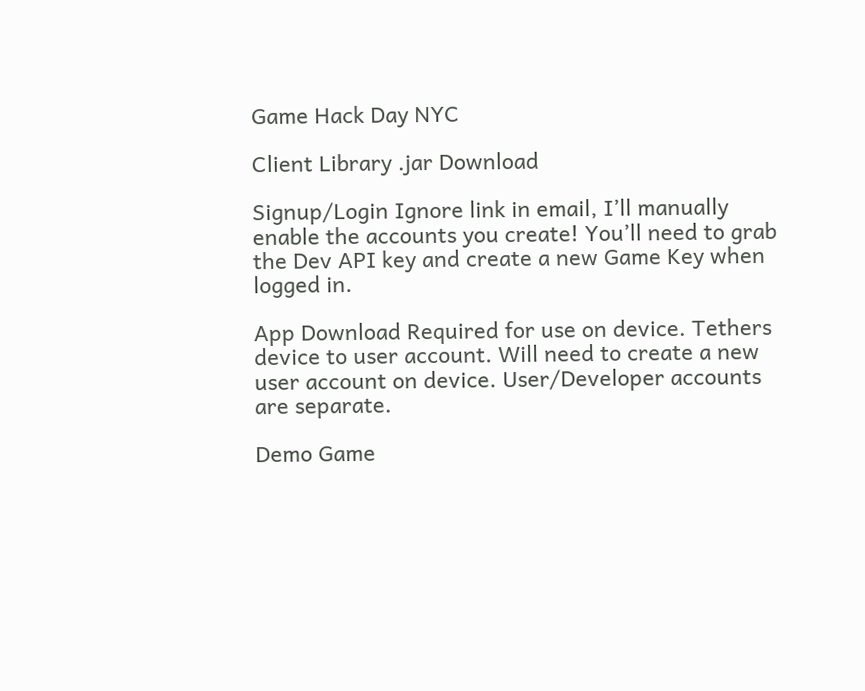Game Hack Day NYC

Client Library .jar Download

Signup/Login Ignore link in email, I’ll manually enable the accounts you create! You’ll need to grab the Dev API key and create a new Game Key when logged in.

App Download Required for use on device. Tethers device to user account. Will need to create a new user account on device. User/Developer accounts are separate.

Demo Game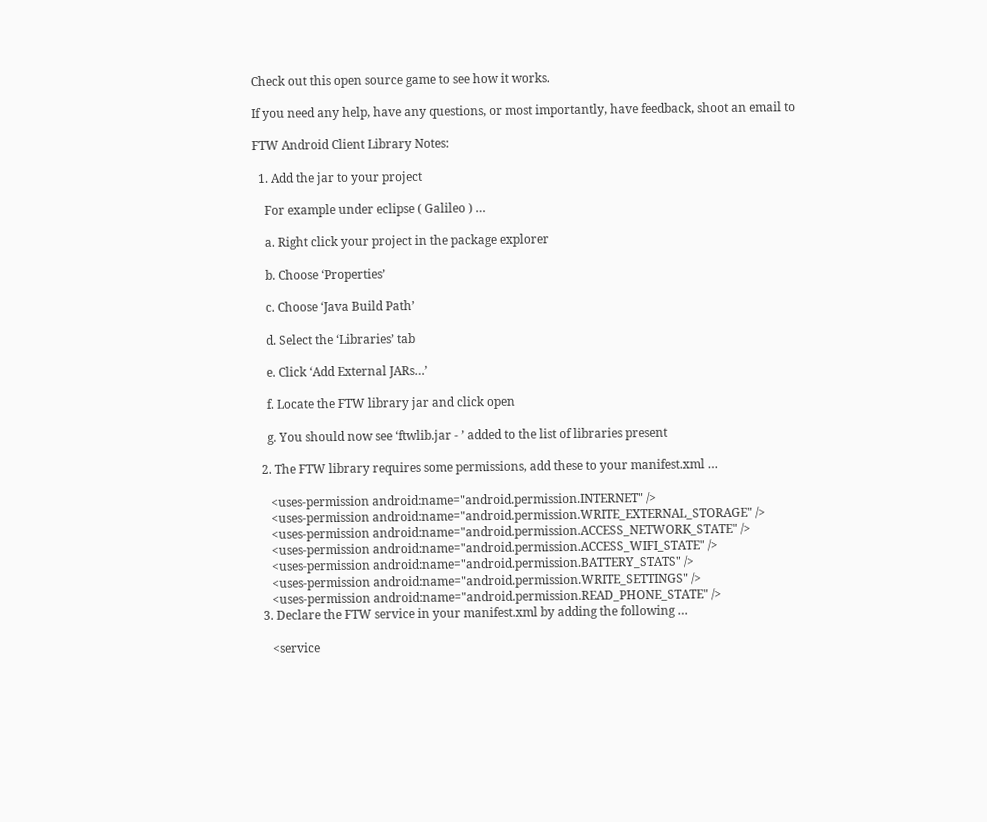Check out this open source game to see how it works.

If you need any help, have any questions, or most importantly, have feedback, shoot an email to

FTW Android Client Library Notes:

  1. Add the jar to your project

    For example under eclipse ( Galileo ) …

    a. Right click your project in the package explorer

    b. Choose ‘Properties’

    c. Choose ‘Java Build Path’

    d. Select the ‘Libraries’ tab

    e. Click ‘Add External JARs…’

    f. Locate the FTW library jar and click open

    g. You should now see ‘ftwlib.jar - ’ added to the list of libraries present

  2. The FTW library requires some permissions, add these to your manifest.xml …

     <uses-permission android:name="android.permission.INTERNET" />
     <uses-permission android:name="android.permission.WRITE_EXTERNAL_STORAGE" />
     <uses-permission android:name="android.permission.ACCESS_NETWORK_STATE" />
     <uses-permission android:name="android.permission.ACCESS_WIFI_STATE" />
     <uses-permission android:name="android.permission.BATTERY_STATS" />
     <uses-permission android:name="android.permission.WRITE_SETTINGS" />
     <uses-permission android:name="android.permission.READ_PHONE_STATE" />
  3. Declare the FTW service in your manifest.xml by adding the following …

     <service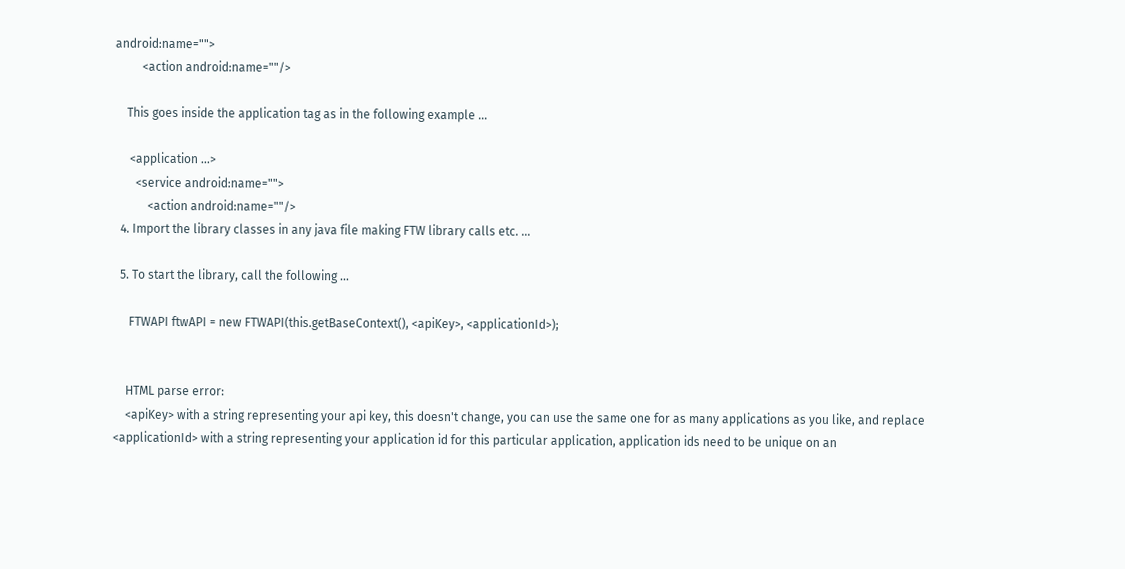android:name="">
         <action android:name=""/>

    This goes inside the application tag as in the following example …

     <application ...>
       <service android:name="">
           <action android:name=""/>
  4. Import the library classes in any java file making FTW library calls etc. …

  5. To start the library, call the following …

     FTWAPI ftwAPI = new FTWAPI(this.getBaseContext(), <apiKey>, <applicationId>);


    HTML parse error:
    <apiKey> with a string representing your api key, this doesn't change, you can use the same one for as many applications as you like, and replace <applicationId> with a string representing your application id for this particular application, application ids need to be unique on an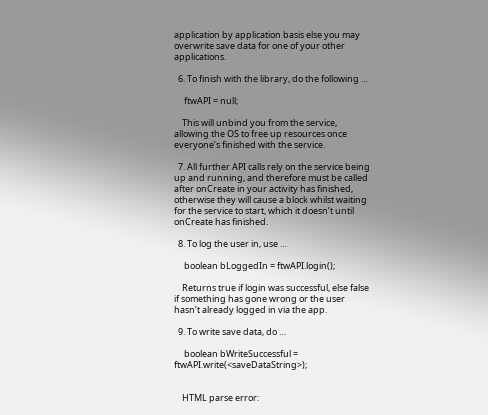application by application basis else you may overwrite save data for one of your other applications.

  6. To finish with the library, do the following …

     ftwAPI = null;

    This will unbind you from the service, allowing the OS to free up resources once everyone’s finished with the service.

  7. All further API calls rely on the service being up and running, and therefore must be called after onCreate in your activity has finished, otherwise they will cause a block whilst waiting for the service to start, which it doesn’t until onCreate has finished.

  8. To log the user in, use …

     boolean bLoggedIn = ftwAPI.login();

    Returns true if login was successful, else false if something has gone wrong or the user hasn’t already logged in via the app.

  9. To write save data, do …

     boolean bWriteSuccessful = ftwAPI.write(<saveDataString>);


    HTML parse error: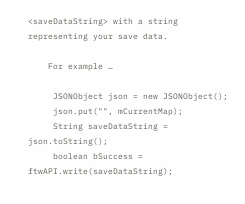<saveDataString> with a string representing your save data.

    For example …

     JSONObject json = new JSONObject();
     json.put("", mCurrentMap);
     String saveDataString = json.toString();
     boolean bSuccess = ftwAPI.write(saveDataString);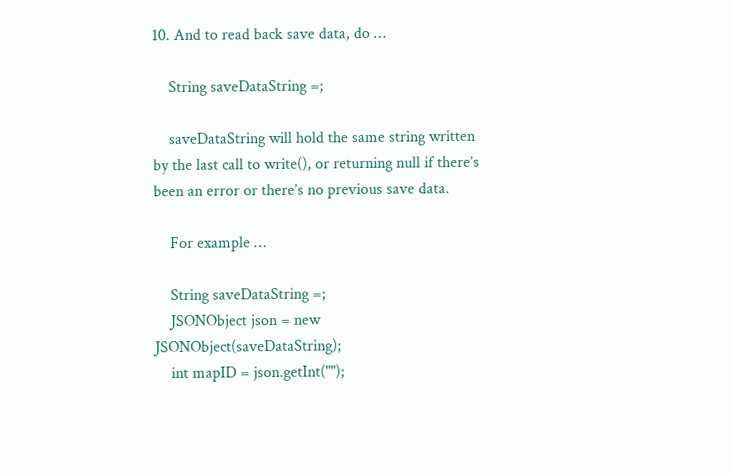10. And to read back save data, do …

    String saveDataString =;

    saveDataString will hold the same string written by the last call to write(), or returning null if there’s been an error or there’s no previous save data.

    For example …

    String saveDataString =;
    JSONObject json = new JSONObject(saveDataString);
    int mapID = json.getInt("");